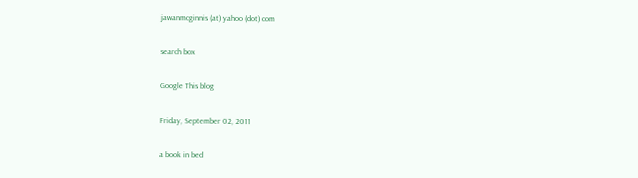jawanmcginnis (at) yahoo (dot) com

search box

Google This blog

Friday, September 02, 2011

a book in bed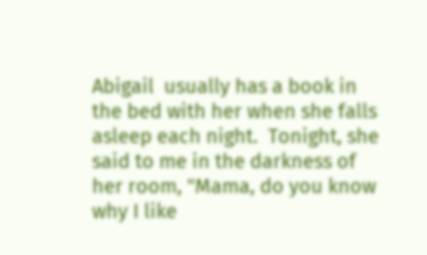Abigail  usually has a book in the bed with her when she falls asleep each night.  Tonight, she said to me in the darkness of her room, "Mama, do you know why I like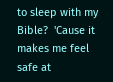to sleep with my Bible?  'Cause it makes me feel safe at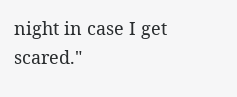night in case I get scared."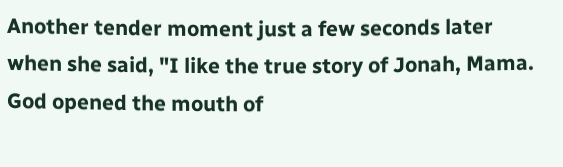Another tender moment just a few seconds later when she said, "I like the true story of Jonah, Mama.  God opened the mouth of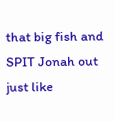that big fish and SPIT Jonah out just like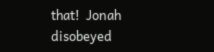that!  Jonah disobeyed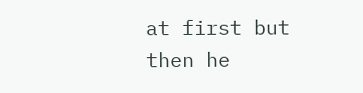at first but then he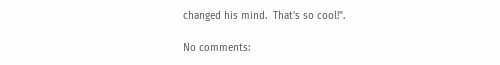changed his mind.  That's so cool!".

No comments: